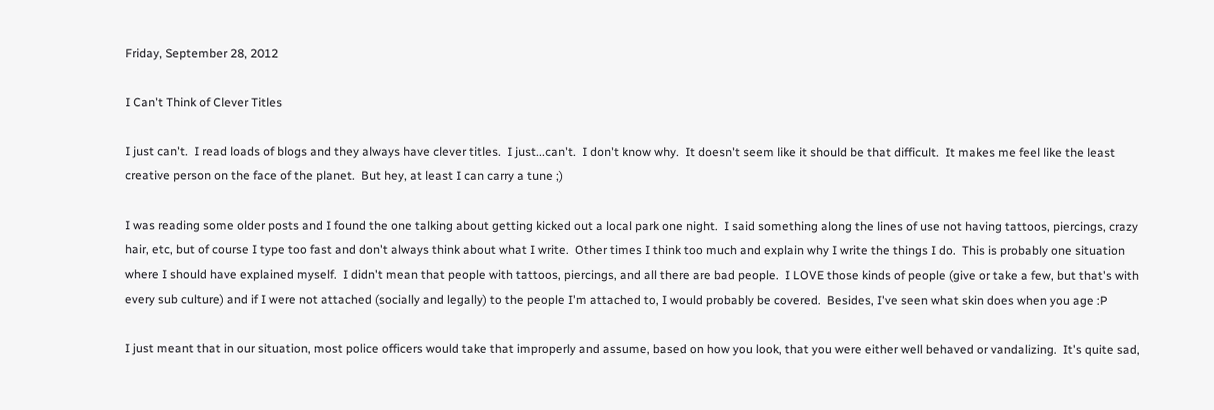Friday, September 28, 2012

I Can't Think of Clever Titles

I just can't.  I read loads of blogs and they always have clever titles.  I just...can't.  I don't know why.  It doesn't seem like it should be that difficult.  It makes me feel like the least creative person on the face of the planet.  But hey, at least I can carry a tune ;)

I was reading some older posts and I found the one talking about getting kicked out a local park one night.  I said something along the lines of use not having tattoos, piercings, crazy hair, etc, but of course I type too fast and don't always think about what I write.  Other times I think too much and explain why I write the things I do.  This is probably one situation where I should have explained myself.  I didn't mean that people with tattoos, piercings, and all there are bad people.  I LOVE those kinds of people (give or take a few, but that's with every sub culture) and if I were not attached (socially and legally) to the people I'm attached to, I would probably be covered.  Besides, I've seen what skin does when you age :P

I just meant that in our situation, most police officers would take that improperly and assume, based on how you look, that you were either well behaved or vandalizing.  It's quite sad,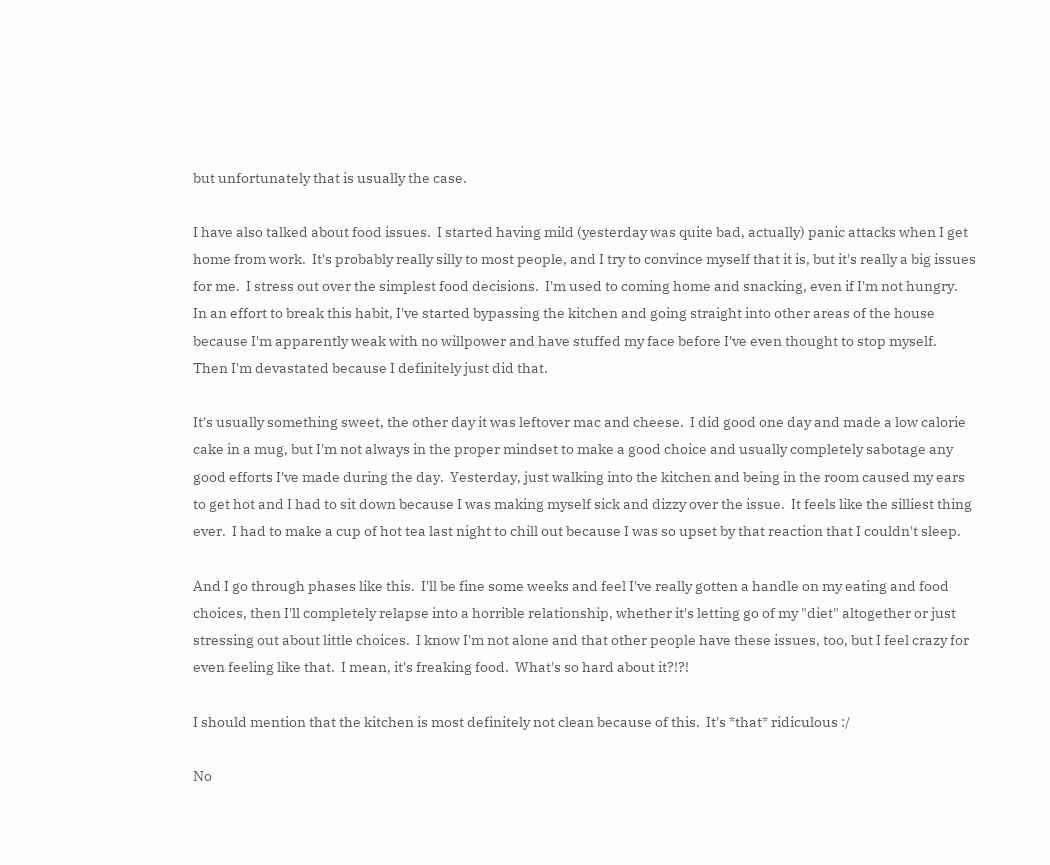but unfortunately that is usually the case.

I have also talked about food issues.  I started having mild (yesterday was quite bad, actually) panic attacks when I get home from work.  It's probably really silly to most people, and I try to convince myself that it is, but it's really a big issues for me.  I stress out over the simplest food decisions.  I'm used to coming home and snacking, even if I'm not hungry.  In an effort to break this habit, I've started bypassing the kitchen and going straight into other areas of the house because I'm apparently weak with no willpower and have stuffed my face before I've even thought to stop myself.  Then I'm devastated because I definitely just did that.

It's usually something sweet, the other day it was leftover mac and cheese.  I did good one day and made a low calorie cake in a mug, but I'm not always in the proper mindset to make a good choice and usually completely sabotage any good efforts I've made during the day.  Yesterday, just walking into the kitchen and being in the room caused my ears to get hot and I had to sit down because I was making myself sick and dizzy over the issue.  It feels like the silliest thing ever.  I had to make a cup of hot tea last night to chill out because I was so upset by that reaction that I couldn't sleep.

And I go through phases like this.  I'll be fine some weeks and feel I've really gotten a handle on my eating and food choices, then I'll completely relapse into a horrible relationship, whether it's letting go of my "diet" altogether or just stressing out about little choices.  I know I'm not alone and that other people have these issues, too, but I feel crazy for even feeling like that.  I mean, it's freaking food.  What's so hard about it?!?!

I should mention that the kitchen is most definitely not clean because of this.  It's *that* ridiculous :/

No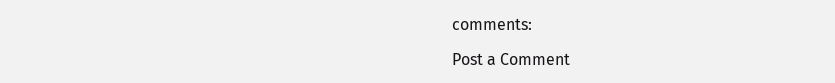comments:

Post a Comment